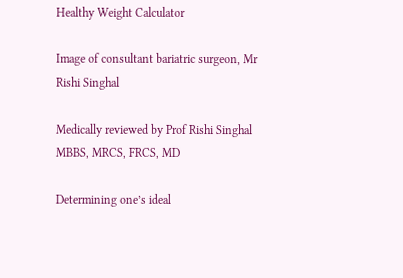Healthy Weight Calculator

Image of consultant bariatric surgeon, Mr Rishi Singhal

Medically reviewed by Prof Rishi Singhal MBBS, MRCS, FRCS, MD

Determining one’s ideal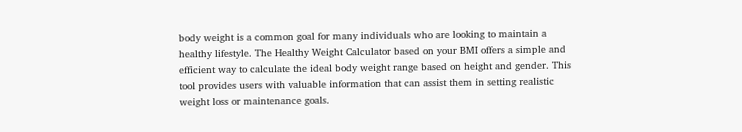body weight is a common goal for many individuals who are looking to maintain a healthy lifestyle. The Healthy Weight Calculator based on your BMI offers a simple and efficient way to calculate the ideal body weight range based on height and gender. This tool provides users with valuable information that can assist them in setting realistic weight loss or maintenance goals.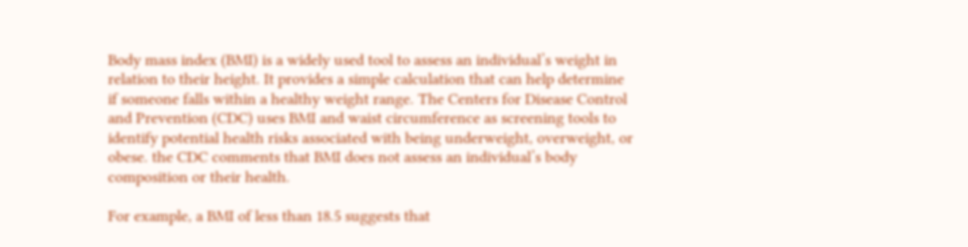Body mass index (BMI) is a widely used tool to assess an individual’s weight in relation to their height. It provides a simple calculation that can help determine if someone falls within a healthy weight range. The Centers for Disease Control and Prevention (CDC) uses BMI and waist circumference as screening tools to identify potential health risks associated with being underweight, overweight, or obese. the CDC comments that BMI does not assess an individual’s body composition or their health.

For example, a BMI of less than 18.5 suggests that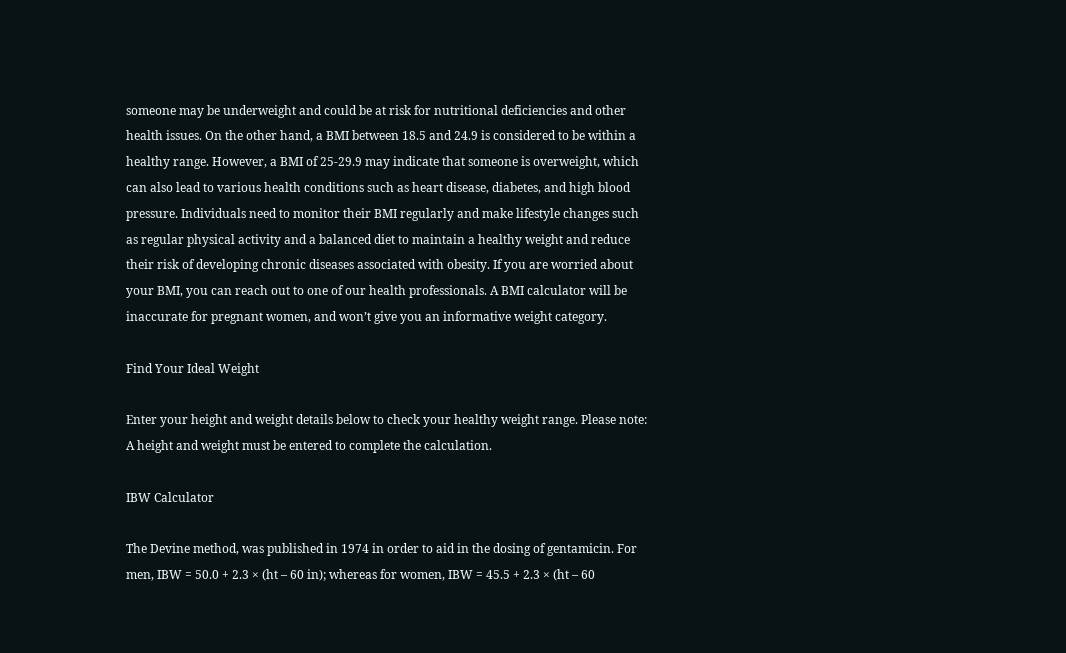someone may be underweight and could be at risk for nutritional deficiencies and other health issues. On the other hand, a BMI between 18.5 and 24.9 is considered to be within a healthy range. However, a BMI of 25-29.9 may indicate that someone is overweight, which can also lead to various health conditions such as heart disease, diabetes, and high blood pressure. Individuals need to monitor their BMI regularly and make lifestyle changes such as regular physical activity and a balanced diet to maintain a healthy weight and reduce their risk of developing chronic diseases associated with obesity. If you are worried about your BMI, you can reach out to one of our health professionals. A BMI calculator will be inaccurate for pregnant women, and won’t give you an informative weight category.

Find Your Ideal Weight

Enter your height and weight details below to check your healthy weight range. Please note: A height and weight must be entered to complete the calculation.

IBW Calculator

The Devine method, was published in 1974 in order to aid in the dosing of gentamicin. For men, IBW = 50.0 + 2.3 × (ht – 60 in); whereas for women, IBW = 45.5 + 2.3 × (ht – 60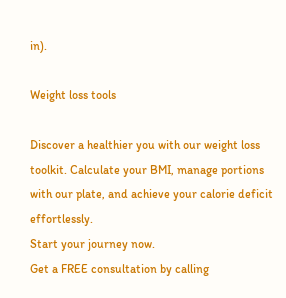in).

Weight loss tools

Discover a healthier you with our weight loss toolkit. Calculate your BMI, manage portions with our plate, and achieve your calorie deficit effortlessly.
Start your journey now.
Get a FREE consultation by calling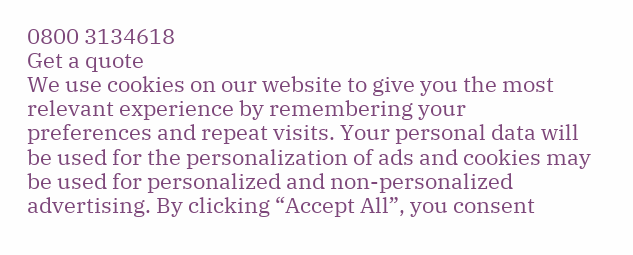0800 3134618
Get a quote
We use cookies on our website to give you the most relevant experience by remembering your preferences and repeat visits. Your personal data will be used for the personalization of ads and cookies may be used for personalized and non-personalized advertising. By clicking “Accept All”, you consent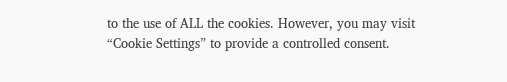to the use of ALL the cookies. However, you may visit “Cookie Settings” to provide a controlled consent.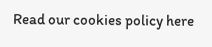Read our cookies policy here